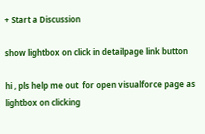+ Start a Discussion

show lightbox on click in detailpage link button

hi , pls help me out  for open visualforce page as lightbox on clicking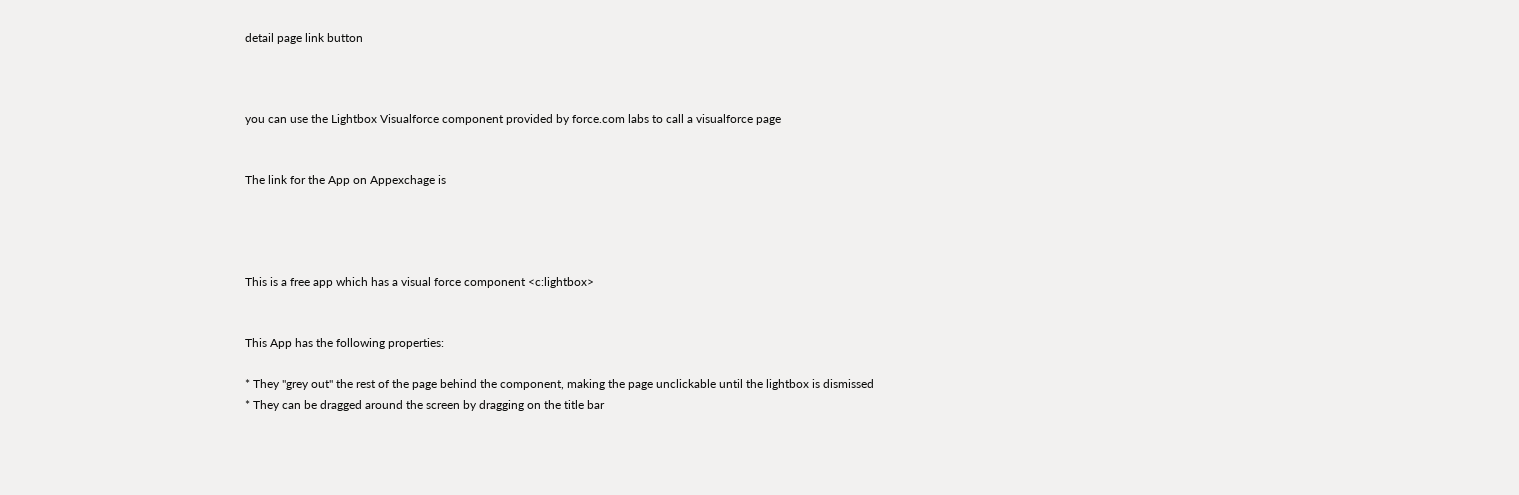detail page link button



you can use the Lightbox Visualforce component provided by force.com labs to call a visualforce page


The link for the App on Appexchage is




This is a free app which has a visual force component <c:lightbox>


This App has the following properties:

* They "grey out" the rest of the page behind the component, making the page unclickable until the lightbox is dismissed
* They can be dragged around the screen by dragging on the title bar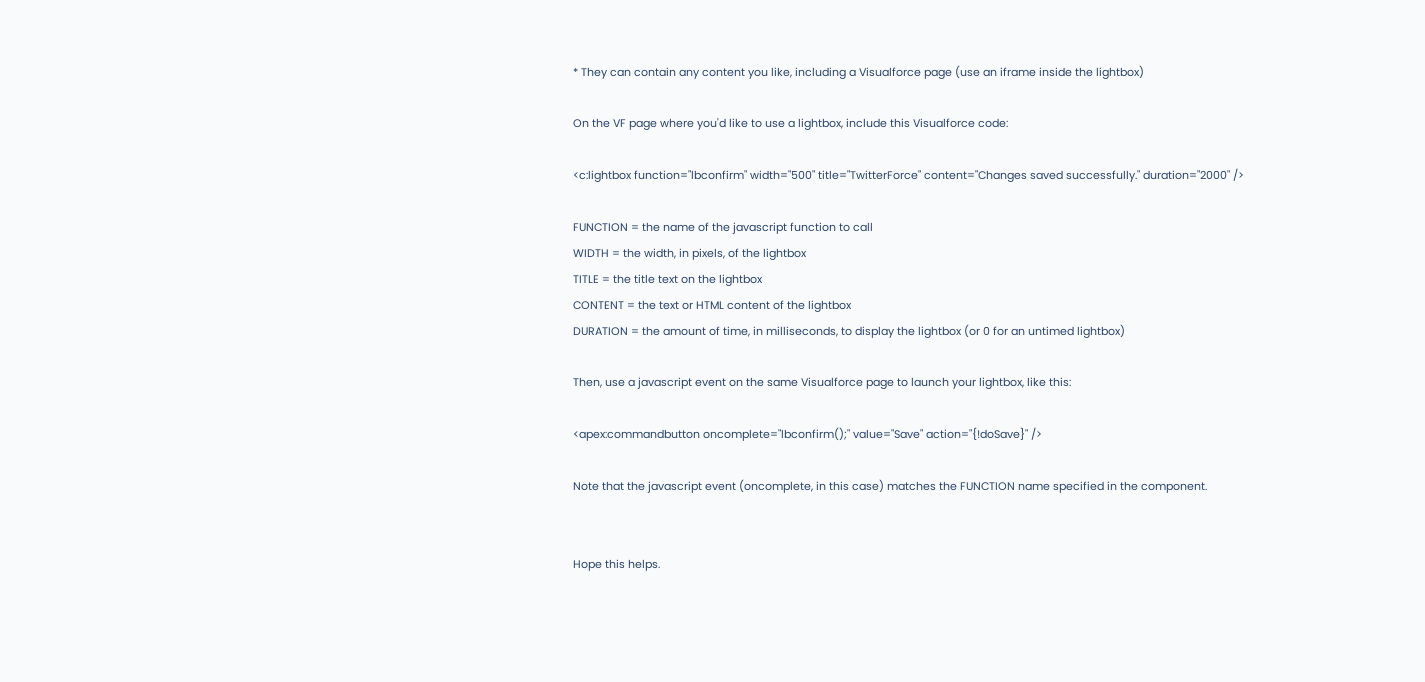* They can contain any content you like, including a Visualforce page (use an iframe inside the lightbox)

On the VF page where you'd like to use a lightbox, include this Visualforce code:

<c:lightbox function="lbconfirm" width="500" title="TwitterForce" content="Changes saved successfully." duration="2000" />

FUNCTION = the name of the javascript function to call
WIDTH = the width, in pixels, of the lightbox
TITLE = the title text on the lightbox
CONTENT = the text or HTML content of the lightbox
DURATION = the amount of time, in milliseconds, to display the lightbox (or 0 for an untimed lightbox)

Then, use a javascript event on the same Visualforce page to launch your lightbox, like this:

<apex:commandbutton oncomplete="lbconfirm();" value="Save" action="{!doSave}" />

Note that the javascript event (oncomplete, in this case) matches the FUNCTION name specified in the component.


Hope this helps.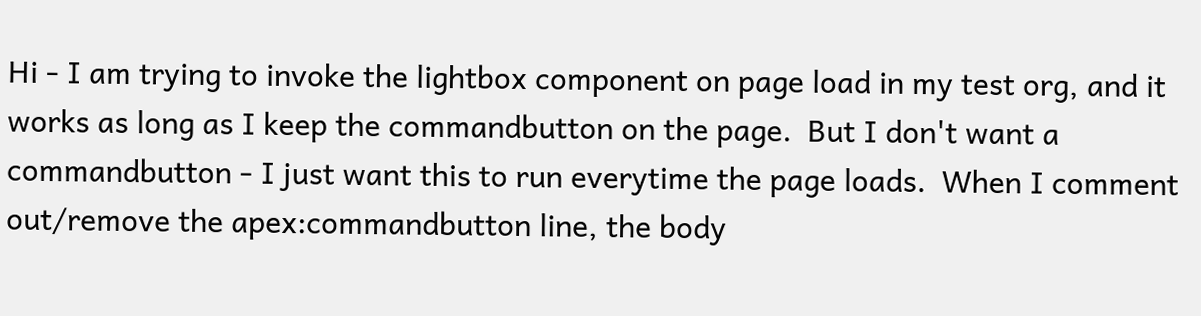Hi - I am trying to invoke the lightbox component on page load in my test org, and it works as long as I keep the commandbutton on the page.  But I don't want a commandbutton - I just want this to run everytime the page loads.  When I comment out/remove the apex:commandbutton line, the body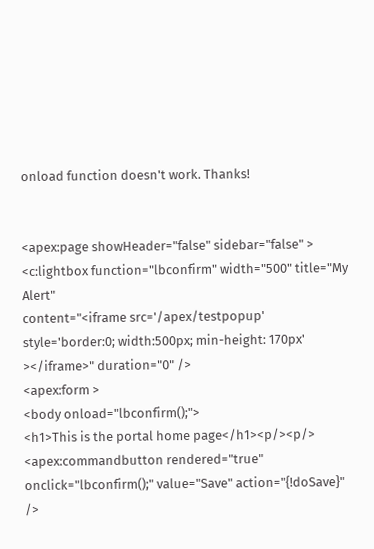onload function doesn't work. Thanks!


<apex:page showHeader="false" sidebar="false" >
<c:lightbox function="lbconfirm" width="500" title="My Alert"
content="<iframe src='/apex/testpopup' style='border:0; width:500px; min-height: 170px' ></iframe>" duration="0" />
<apex:form >
<body onload="lbconfirm();">
<h1>This is the portal home page</h1><p/><p/>
<apex:commandbutton rendered="true" onclick="lbconfirm();" value="Save" action="{!doSave}" />